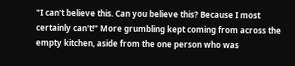"I can't believe this. Can you believe this? Because I most certainly can't!" More grumbling kept coming from across the empty kitchen, aside from the one person who was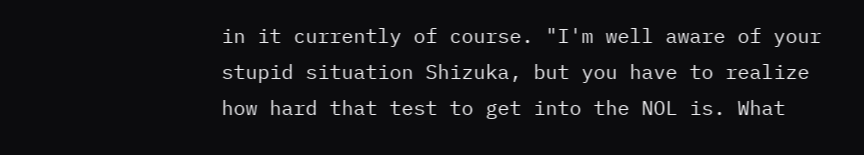in it currently of course. "I'm well aware of your stupid situation Shizuka, but you have to realize how hard that test to get into the NOL is. What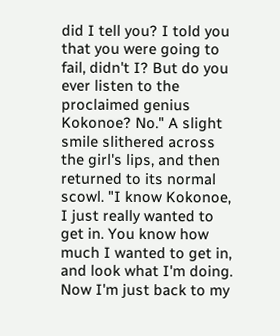did I tell you? I told you that you were going to fail, didn't I? But do you ever listen to the proclaimed genius Kokonoe? No." A slight smile slithered across the girl's lips, and then returned to its normal scowl. "I know Kokonoe, I just really wanted to get in. You know how much I wanted to get in, and look what I'm doing. Now I'm just back to my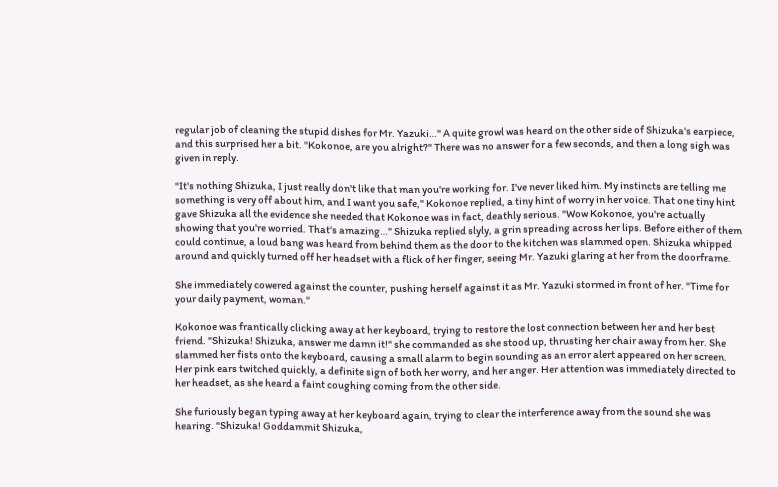regular job of cleaning the stupid dishes for Mr. Yazuki…" A quite growl was heard on the other side of Shizuka's earpiece, and this surprised her a bit. "Kokonoe, are you alright?" There was no answer for a few seconds, and then a long sigh was given in reply.

"It's nothing Shizuka, I just really don't like that man you're working for. I've never liked him. My instincts are telling me something is very off about him, and I want you safe," Kokonoe replied, a tiny hint of worry in her voice. That one tiny hint gave Shizuka all the evidence she needed that Kokonoe was in fact, deathly serious. "Wow Kokonoe, you're actually showing that you're worried. That's amazing…" Shizuka replied slyly, a grin spreading across her lips. Before either of them could continue, a loud bang was heard from behind them as the door to the kitchen was slammed open. Shizuka whipped around and quickly turned off her headset with a flick of her finger, seeing Mr. Yazuki glaring at her from the doorframe.

She immediately cowered against the counter, pushing herself against it as Mr. Yazuki stormed in front of her. "Time for your daily payment, woman."

Kokonoe was frantically clicking away at her keyboard, trying to restore the lost connection between her and her best friend. "Shizuka! Shizuka, answer me damn it!" she commanded as she stood up, thrusting her chair away from her. She slammed her fists onto the keyboard, causing a small alarm to begin sounding as an error alert appeared on her screen. Her pink ears twitched quickly, a definite sign of both her worry, and her anger. Her attention was immediately directed to her headset, as she heard a faint coughing coming from the other side.

She furiously began typing away at her keyboard again, trying to clear the interference away from the sound she was hearing. "Shizuka! Goddammit Shizuka,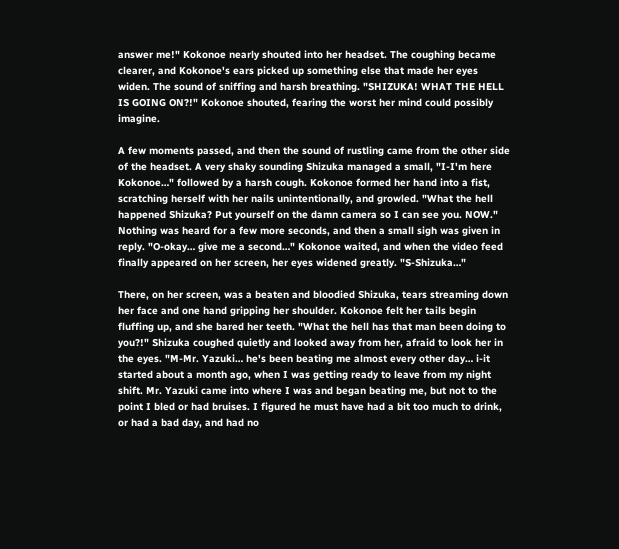answer me!" Kokonoe nearly shouted into her headset. The coughing became clearer, and Kokonoe's ears picked up something else that made her eyes widen. The sound of sniffing and harsh breathing. "SHIZUKA! WHAT THE HELL IS GOING ON?!" Kokonoe shouted, fearing the worst her mind could possibly imagine.

A few moments passed, and then the sound of rustling came from the other side of the headset. A very shaky sounding Shizuka managed a small, "I-I'm here Kokonoe…" followed by a harsh cough. Kokonoe formed her hand into a fist, scratching herself with her nails unintentionally, and growled. "What the hell happened Shizuka? Put yourself on the damn camera so I can see you. NOW." Nothing was heard for a few more seconds, and then a small sigh was given in reply. "O-okay… give me a second…" Kokonoe waited, and when the video feed finally appeared on her screen, her eyes widened greatly. "S-Shizuka…"

There, on her screen, was a beaten and bloodied Shizuka, tears streaming down her face and one hand gripping her shoulder. Kokonoe felt her tails begin fluffing up, and she bared her teeth. "What the hell has that man been doing to you?!" Shizuka coughed quietly and looked away from her, afraid to look her in the eyes. "M-Mr. Yazuki… he's been beating me almost every other day… i-it started about a month ago, when I was getting ready to leave from my night shift. Mr. Yazuki came into where I was and began beating me, but not to the point I bled or had bruises. I figured he must have had a bit too much to drink, or had a bad day, and had no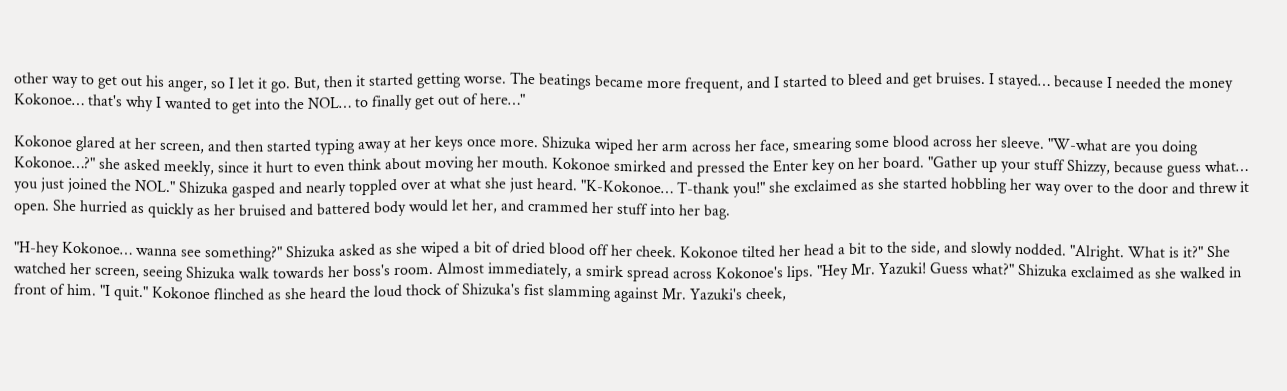other way to get out his anger, so I let it go. But, then it started getting worse. The beatings became more frequent, and I started to bleed and get bruises. I stayed… because I needed the money Kokonoe… that's why I wanted to get into the NOL… to finally get out of here…"

Kokonoe glared at her screen, and then started typing away at her keys once more. Shizuka wiped her arm across her face, smearing some blood across her sleeve. "W-what are you doing Kokonoe…?" she asked meekly, since it hurt to even think about moving her mouth. Kokonoe smirked and pressed the Enter key on her board. "Gather up your stuff Shizzy, because guess what… you just joined the NOL." Shizuka gasped and nearly toppled over at what she just heard. "K-Kokonoe… T-thank you!" she exclaimed as she started hobbling her way over to the door and threw it open. She hurried as quickly as her bruised and battered body would let her, and crammed her stuff into her bag.

"H-hey Kokonoe… wanna see something?" Shizuka asked as she wiped a bit of dried blood off her cheek. Kokonoe tilted her head a bit to the side, and slowly nodded. "Alright. What is it?" She watched her screen, seeing Shizuka walk towards her boss's room. Almost immediately, a smirk spread across Kokonoe's lips. "Hey Mr. Yazuki! Guess what?" Shizuka exclaimed as she walked in front of him. "I quit." Kokonoe flinched as she heard the loud thock of Shizuka's fist slamming against Mr. Yazuki's cheek,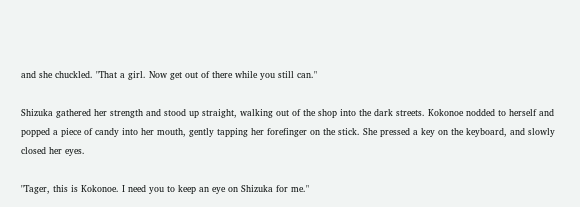and she chuckled. "That a girl. Now get out of there while you still can."

Shizuka gathered her strength and stood up straight, walking out of the shop into the dark streets. Kokonoe nodded to herself and popped a piece of candy into her mouth, gently tapping her forefinger on the stick. She pressed a key on the keyboard, and slowly closed her eyes.

"Tager, this is Kokonoe. I need you to keep an eye on Shizuka for me."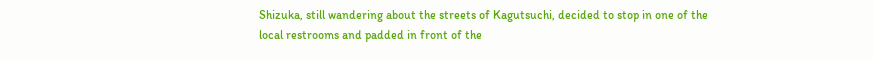Shizuka, still wandering about the streets of Kagutsuchi, decided to stop in one of the local restrooms and padded in front of the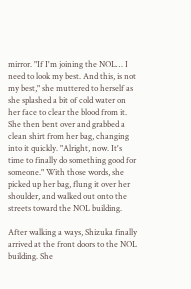mirror. "If I'm joining the NOL… I need to look my best. And this, is not my best," she muttered to herself as she splashed a bit of cold water on her face to clear the blood from it. She then bent over and grabbed a clean shirt from her bag, changing into it quickly. "Alright, now. It's time to finally do something good for someone." With those words, she picked up her bag, flung it over her shoulder, and walked out onto the streets toward the NOL building.

After walking a ways, Shizuka finally arrived at the front doors to the NOL building. She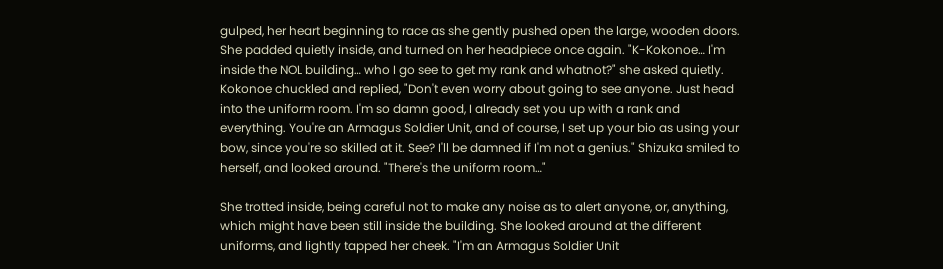gulped, her heart beginning to race as she gently pushed open the large, wooden doors. She padded quietly inside, and turned on her headpiece once again. "K-Kokonoe… I'm inside the NOL building… who I go see to get my rank and whatnot?" she asked quietly. Kokonoe chuckled and replied, "Don't even worry about going to see anyone. Just head into the uniform room. I'm so damn good, I already set you up with a rank and everything. You're an Armagus Soldier Unit, and of course, I set up your bio as using your bow, since you're so skilled at it. See? I'll be damned if I'm not a genius." Shizuka smiled to herself, and looked around. "There's the uniform room…"

She trotted inside, being careful not to make any noise as to alert anyone, or, anything, which might have been still inside the building. She looked around at the different uniforms, and lightly tapped her cheek. "I'm an Armagus Soldier Unit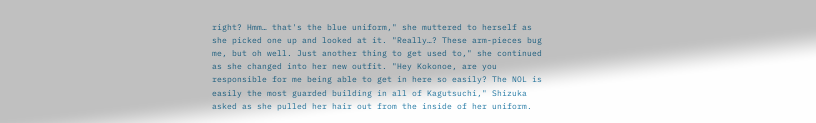right? Hmm… that's the blue uniform," she muttered to herself as she picked one up and looked at it. "Really…? These arm-pieces bug me, but oh well. Just another thing to get used to," she continued as she changed into her new outfit. "Hey Kokonoe, are you responsible for me being able to get in here so easily? The NOL is easily the most guarded building in all of Kagutsuchi," Shizuka asked as she pulled her hair out from the inside of her uniform.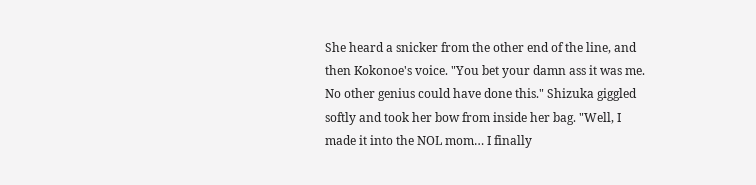She heard a snicker from the other end of the line, and then Kokonoe's voice. "You bet your damn ass it was me. No other genius could have done this." Shizuka giggled softly and took her bow from inside her bag. "Well, I made it into the NOL mom… I finally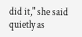did it," she said quietly as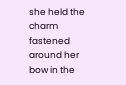she held the charm fastened around her bow in the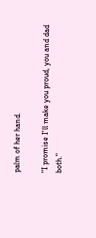palm of her hand.

"I promise I'll make you proud, you and dad both."